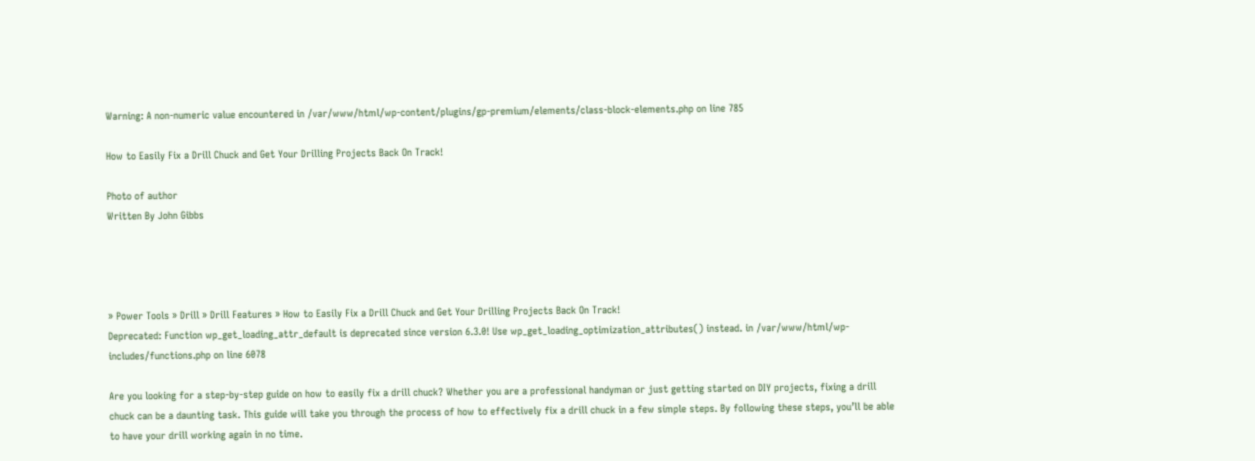Warning: A non-numeric value encountered in /var/www/html/wp-content/plugins/gp-premium/elements/class-block-elements.php on line 785

How to Easily Fix a Drill Chuck and Get Your Drilling Projects Back On Track!

Photo of author
Written By John Gibbs




» Power Tools » Drill » Drill Features » How to Easily Fix a Drill Chuck and Get Your Drilling Projects Back On Track!
Deprecated: Function wp_get_loading_attr_default is deprecated since version 6.3.0! Use wp_get_loading_optimization_attributes() instead. in /var/www/html/wp-includes/functions.php on line 6078

Are you looking for a step-by-step guide on how to easily fix a drill chuck? Whether you are a professional handyman or just getting started on DIY projects, fixing a drill chuck can be a daunting task. This guide will take you through the process of how to effectively fix a drill chuck in a few simple steps. By following these steps, you’ll be able to have your drill working again in no time.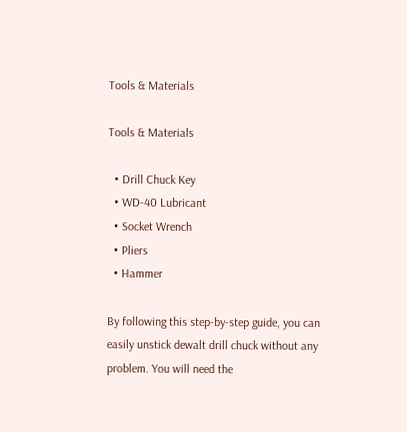Tools & Materials

Tools & Materials

  • Drill Chuck Key
  • WD-40 Lubricant
  • Socket Wrench
  • Pliers
  • Hammer

By following this step-by-step guide, you can easily unstick dewalt drill chuck without any problem. You will need the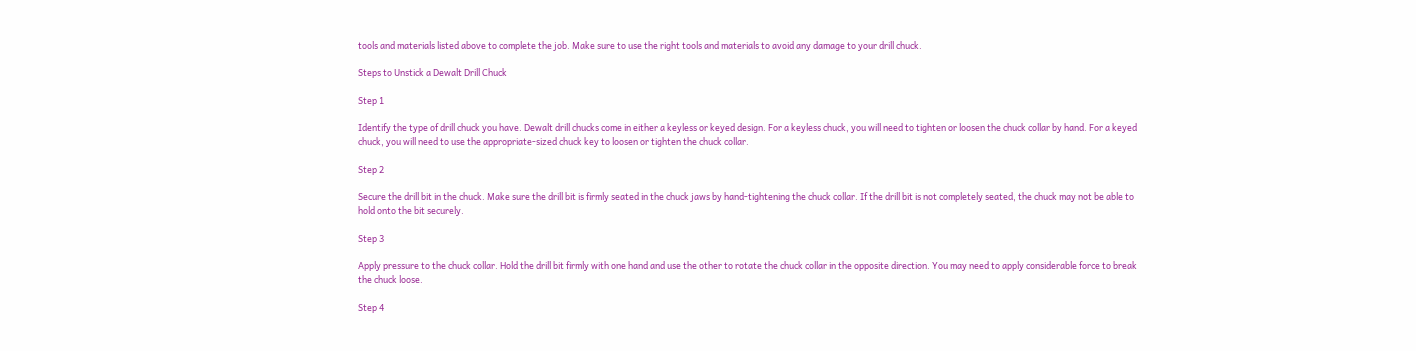tools and materials listed above to complete the job. Make sure to use the right tools and materials to avoid any damage to your drill chuck.

Steps to Unstick a Dewalt Drill Chuck

Step 1

Identify the type of drill chuck you have. Dewalt drill chucks come in either a keyless or keyed design. For a keyless chuck, you will need to tighten or loosen the chuck collar by hand. For a keyed chuck, you will need to use the appropriate-sized chuck key to loosen or tighten the chuck collar.

Step 2

Secure the drill bit in the chuck. Make sure the drill bit is firmly seated in the chuck jaws by hand-tightening the chuck collar. If the drill bit is not completely seated, the chuck may not be able to hold onto the bit securely.

Step 3

Apply pressure to the chuck collar. Hold the drill bit firmly with one hand and use the other to rotate the chuck collar in the opposite direction. You may need to apply considerable force to break the chuck loose.

Step 4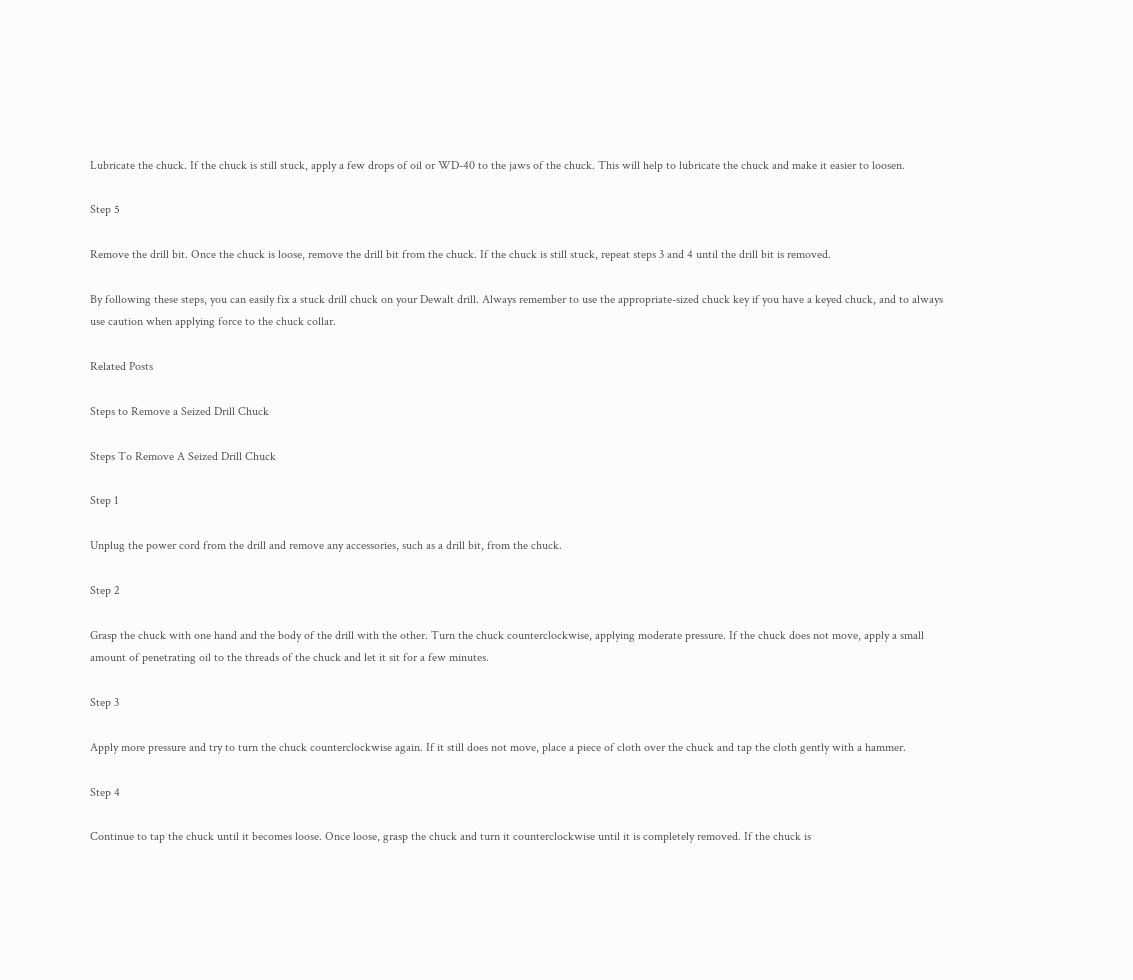Lubricate the chuck. If the chuck is still stuck, apply a few drops of oil or WD-40 to the jaws of the chuck. This will help to lubricate the chuck and make it easier to loosen.

Step 5

Remove the drill bit. Once the chuck is loose, remove the drill bit from the chuck. If the chuck is still stuck, repeat steps 3 and 4 until the drill bit is removed.

By following these steps, you can easily fix a stuck drill chuck on your Dewalt drill. Always remember to use the appropriate-sized chuck key if you have a keyed chuck, and to always use caution when applying force to the chuck collar.

Related Posts

Steps to Remove a Seized Drill Chuck

Steps To Remove A Seized Drill Chuck

Step 1

Unplug the power cord from the drill and remove any accessories, such as a drill bit, from the chuck.

Step 2

Grasp the chuck with one hand and the body of the drill with the other. Turn the chuck counterclockwise, applying moderate pressure. If the chuck does not move, apply a small amount of penetrating oil to the threads of the chuck and let it sit for a few minutes.

Step 3

Apply more pressure and try to turn the chuck counterclockwise again. If it still does not move, place a piece of cloth over the chuck and tap the cloth gently with a hammer.

Step 4

Continue to tap the chuck until it becomes loose. Once loose, grasp the chuck and turn it counterclockwise until it is completely removed. If the chuck is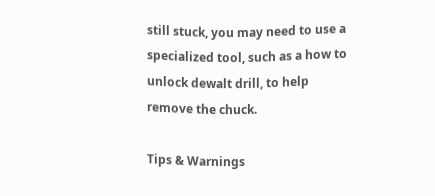still stuck, you may need to use a specialized tool, such as a how to unlock dewalt drill, to help remove the chuck.

Tips & Warnings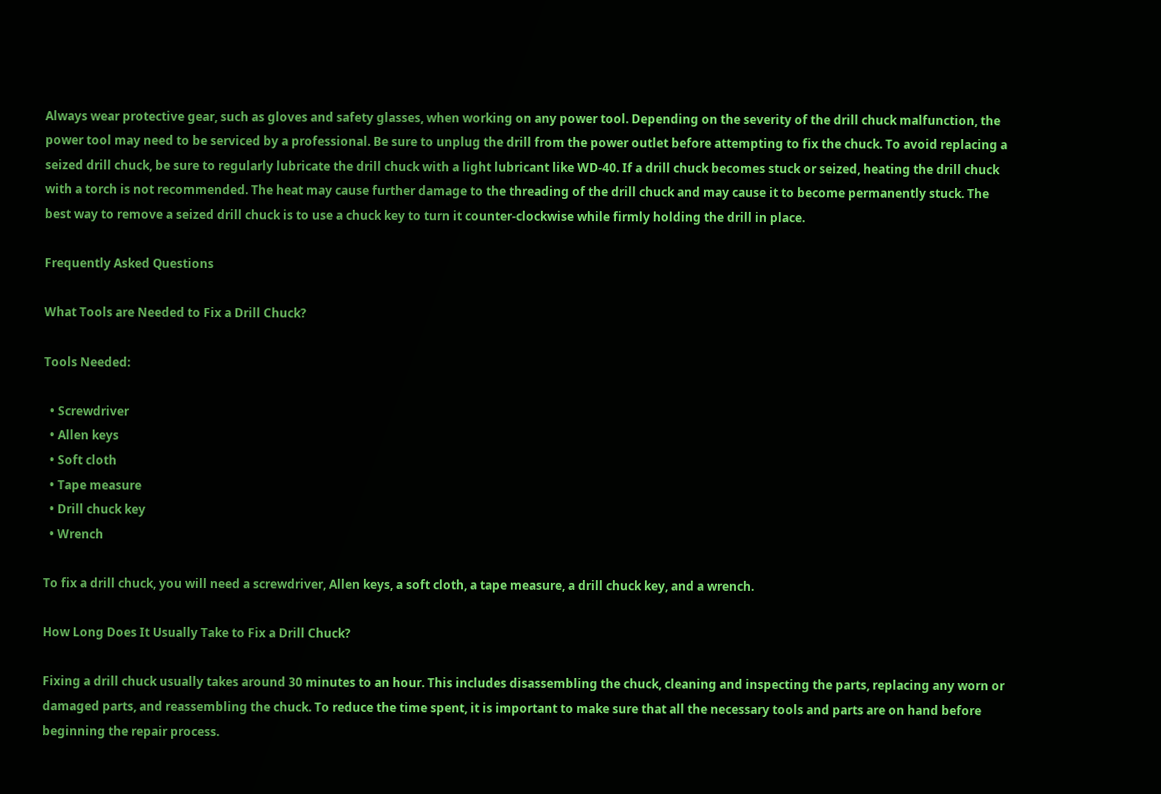Always wear protective gear, such as gloves and safety glasses, when working on any power tool. Depending on the severity of the drill chuck malfunction, the power tool may need to be serviced by a professional. Be sure to unplug the drill from the power outlet before attempting to fix the chuck. To avoid replacing a seized drill chuck, be sure to regularly lubricate the drill chuck with a light lubricant like WD-40. If a drill chuck becomes stuck or seized, heating the drill chuck with a torch is not recommended. The heat may cause further damage to the threading of the drill chuck and may cause it to become permanently stuck. The best way to remove a seized drill chuck is to use a chuck key to turn it counter-clockwise while firmly holding the drill in place.

Frequently Asked Questions

What Tools are Needed to Fix a Drill Chuck?

Tools Needed:

  • Screwdriver
  • Allen keys
  • Soft cloth
  • Tape measure
  • Drill chuck key
  • Wrench

To fix a drill chuck, you will need a screwdriver, Allen keys, a soft cloth, a tape measure, a drill chuck key, and a wrench.

How Long Does It Usually Take to Fix a Drill Chuck?

Fixing a drill chuck usually takes around 30 minutes to an hour. This includes disassembling the chuck, cleaning and inspecting the parts, replacing any worn or damaged parts, and reassembling the chuck. To reduce the time spent, it is important to make sure that all the necessary tools and parts are on hand before beginning the repair process.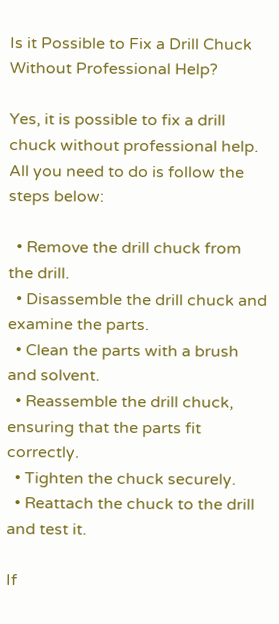Is it Possible to Fix a Drill Chuck Without Professional Help?

Yes, it is possible to fix a drill chuck without professional help. All you need to do is follow the steps below:

  • Remove the drill chuck from the drill.
  • Disassemble the drill chuck and examine the parts.
  • Clean the parts with a brush and solvent.
  • Reassemble the drill chuck, ensuring that the parts fit correctly.
  • Tighten the chuck securely.
  • Reattach the chuck to the drill and test it.

If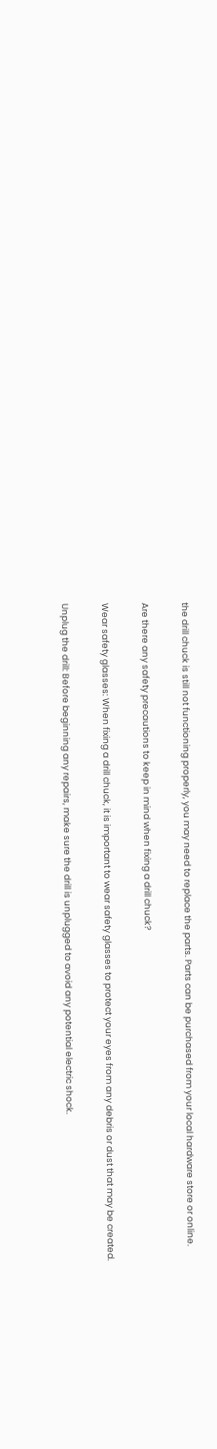the drill chuck is still not functioning properly, you may need to replace the parts. Parts can be purchased from your local hardware store or online.

Are there any safety precautions to keep in mind when fixing a drill chuck?

Wear safety glasses: When fixing a drill chuck, it is important to wear safety glasses to protect your eyes from any debris or dust that may be created.

Unplug the drill: Before beginning any repairs, make sure the drill is unplugged to avoid any potential electric shock.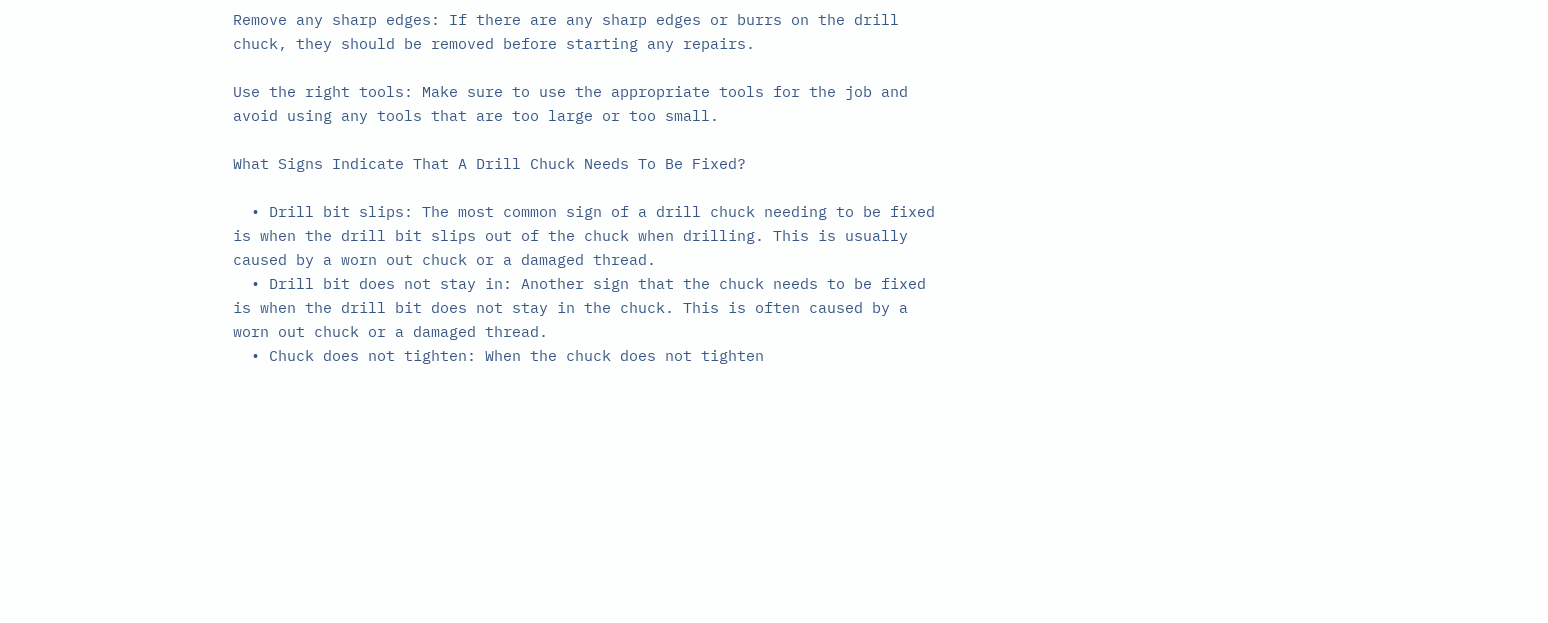Remove any sharp edges: If there are any sharp edges or burrs on the drill chuck, they should be removed before starting any repairs.

Use the right tools: Make sure to use the appropriate tools for the job and avoid using any tools that are too large or too small.

What Signs Indicate That A Drill Chuck Needs To Be Fixed?

  • Drill bit slips: The most common sign of a drill chuck needing to be fixed is when the drill bit slips out of the chuck when drilling. This is usually caused by a worn out chuck or a damaged thread.
  • Drill bit does not stay in: Another sign that the chuck needs to be fixed is when the drill bit does not stay in the chuck. This is often caused by a worn out chuck or a damaged thread.
  • Chuck does not tighten: When the chuck does not tighten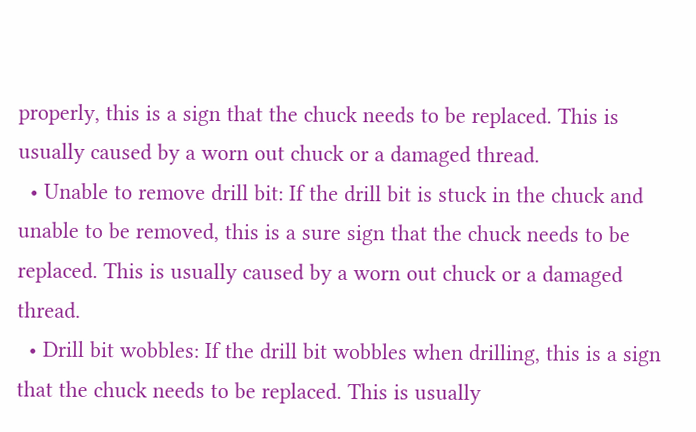properly, this is a sign that the chuck needs to be replaced. This is usually caused by a worn out chuck or a damaged thread.
  • Unable to remove drill bit: If the drill bit is stuck in the chuck and unable to be removed, this is a sure sign that the chuck needs to be replaced. This is usually caused by a worn out chuck or a damaged thread.
  • Drill bit wobbles: If the drill bit wobbles when drilling, this is a sign that the chuck needs to be replaced. This is usually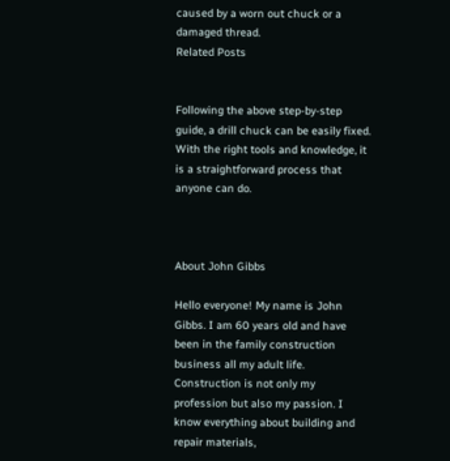caused by a worn out chuck or a damaged thread.
Related Posts


Following the above step-by-step guide, a drill chuck can be easily fixed. With the right tools and knowledge, it is a straightforward process that anyone can do.



About John Gibbs

Hello everyone! My name is John Gibbs. I am 60 years old and have been in the family construction business all my adult life. Construction is not only my profession but also my passion. I know everything about building and repair materials,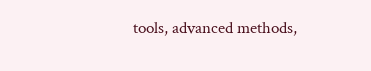tools, advanced methods,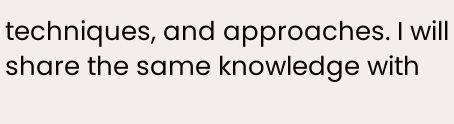techniques, and approaches. I will share the same knowledge with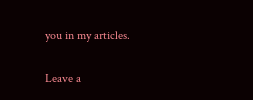you in my articles.

Leave a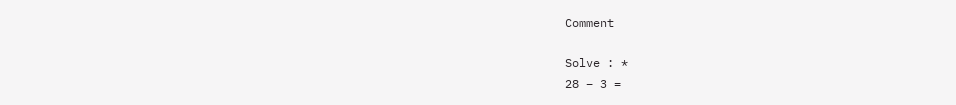Comment

Solve : *
28 − 3 =